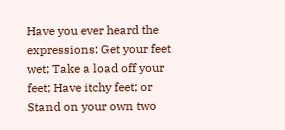Have you ever heard the expressions: Get your feet wet; Take a load off your feet; Have itchy feet; or Stand on your own two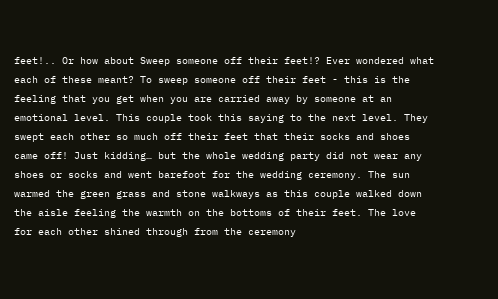feet!.. Or how about Sweep someone off their feet!? Ever wondered what each of these meant? To sweep someone off their feet - this is the feeling that you get when you are carried away by someone at an emotional level. This couple took this saying to the next level. They swept each other so much off their feet that their socks and shoes came off! Just kidding… but the whole wedding party did not wear any shoes or socks and went barefoot for the wedding ceremony. The sun warmed the green grass and stone walkways as this couple walked down the aisle feeling the warmth on the bottoms of their feet. The love for each other shined through from the ceremony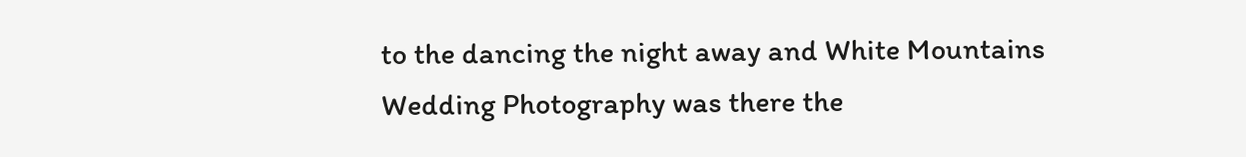to the dancing the night away and White Mountains Wedding Photography was there the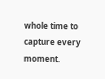whole time to capture every moment.